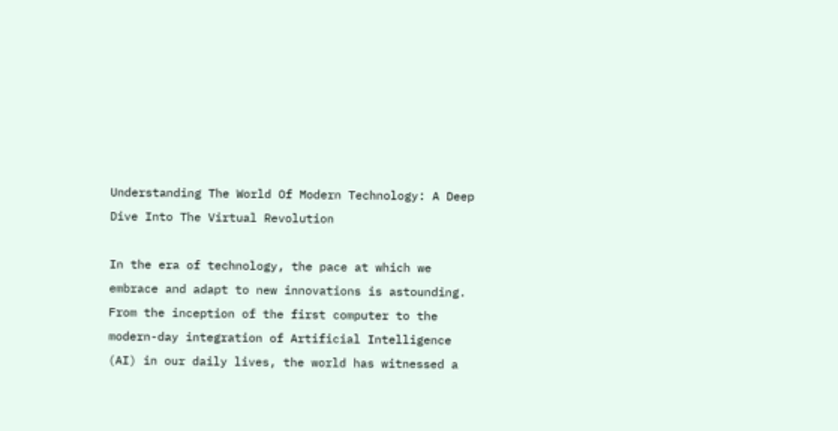Understanding The World Of Modern Technology: A Deep Dive Into The Virtual Revolution

In the era of technology, the pace at which we embrace and adapt to new innovations is astounding. From the inception of the first computer to the modern-day integration of Artificial Intelligence (AI) in our daily lives, the world has witnessed a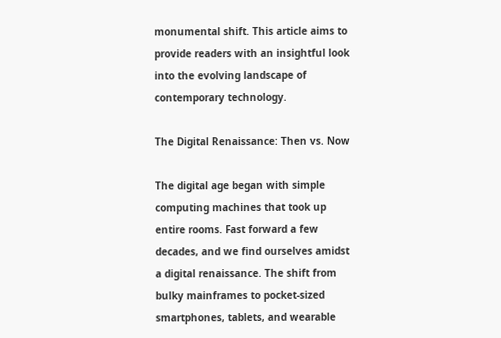monumental shift. This article aims to provide readers with an insightful look into the evolving landscape of contemporary technology.

The Digital Renaissance: Then vs. Now

The digital age began with simple computing machines that took up entire rooms. Fast forward a few decades, and we find ourselves amidst a digital renaissance. The shift from bulky mainframes to pocket-sized smartphones, tablets, and wearable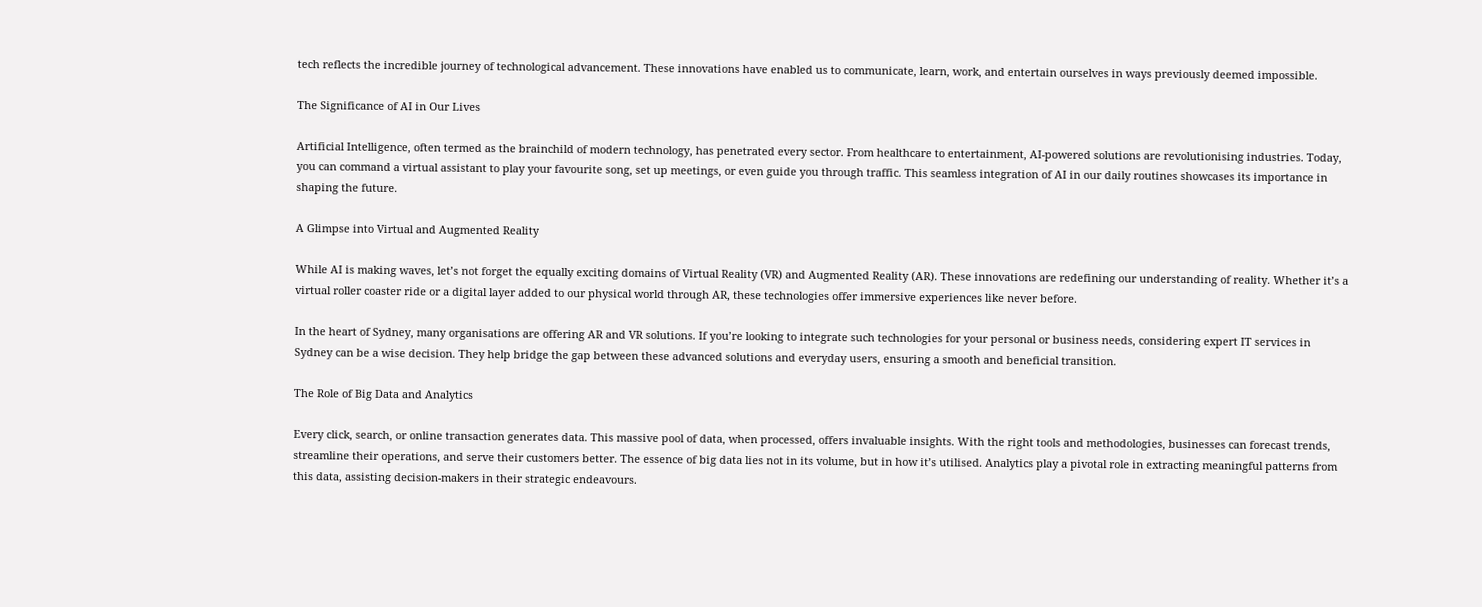tech reflects the incredible journey of technological advancement. These innovations have enabled us to communicate, learn, work, and entertain ourselves in ways previously deemed impossible.

The Significance of AI in Our Lives

Artificial Intelligence, often termed as the brainchild of modern technology, has penetrated every sector. From healthcare to entertainment, AI-powered solutions are revolutionising industries. Today, you can command a virtual assistant to play your favourite song, set up meetings, or even guide you through traffic. This seamless integration of AI in our daily routines showcases its importance in shaping the future.

A Glimpse into Virtual and Augmented Reality

While AI is making waves, let’s not forget the equally exciting domains of Virtual Reality (VR) and Augmented Reality (AR). These innovations are redefining our understanding of reality. Whether it’s a virtual roller coaster ride or a digital layer added to our physical world through AR, these technologies offer immersive experiences like never before.

In the heart of Sydney, many organisations are offering AR and VR solutions. If you’re looking to integrate such technologies for your personal or business needs, considering expert IT services in Sydney can be a wise decision. They help bridge the gap between these advanced solutions and everyday users, ensuring a smooth and beneficial transition.

The Role of Big Data and Analytics

Every click, search, or online transaction generates data. This massive pool of data, when processed, offers invaluable insights. With the right tools and methodologies, businesses can forecast trends, streamline their operations, and serve their customers better. The essence of big data lies not in its volume, but in how it’s utilised. Analytics play a pivotal role in extracting meaningful patterns from this data, assisting decision-makers in their strategic endeavours.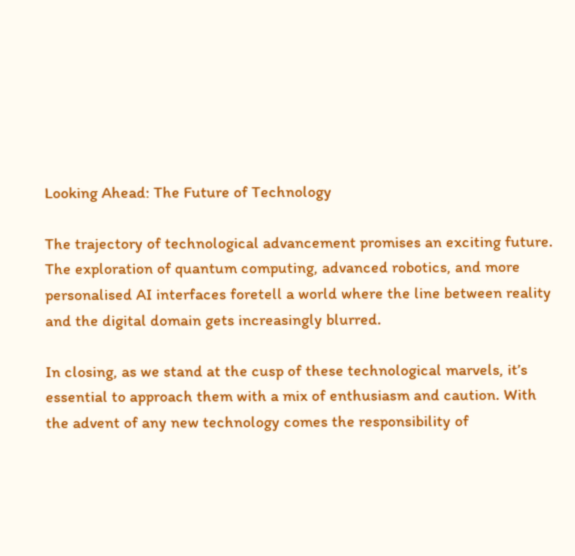Looking Ahead: The Future of Technology

The trajectory of technological advancement promises an exciting future. The exploration of quantum computing, advanced robotics, and more personalised AI interfaces foretell a world where the line between reality and the digital domain gets increasingly blurred.

In closing, as we stand at the cusp of these technological marvels, it’s essential to approach them with a mix of enthusiasm and caution. With the advent of any new technology comes the responsibility of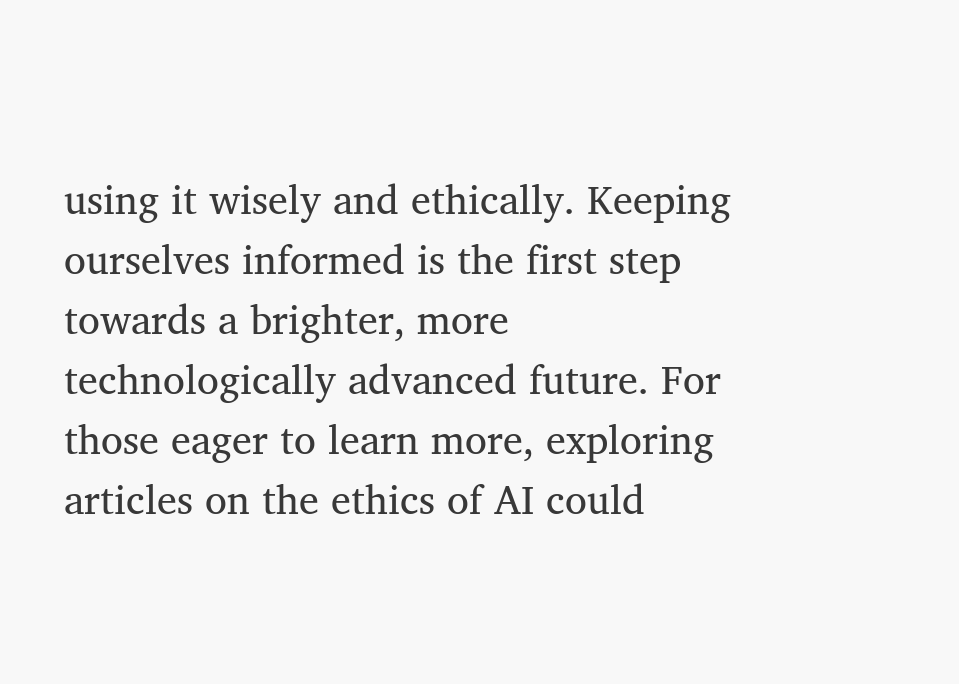using it wisely and ethically. Keeping ourselves informed is the first step towards a brighter, more technologically advanced future. For those eager to learn more, exploring articles on the ethics of AI could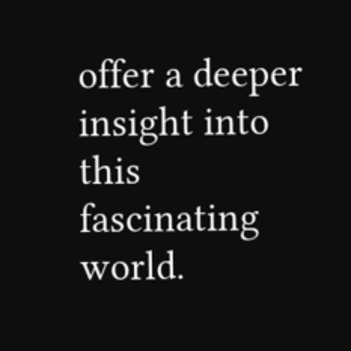offer a deeper insight into this fascinating world.